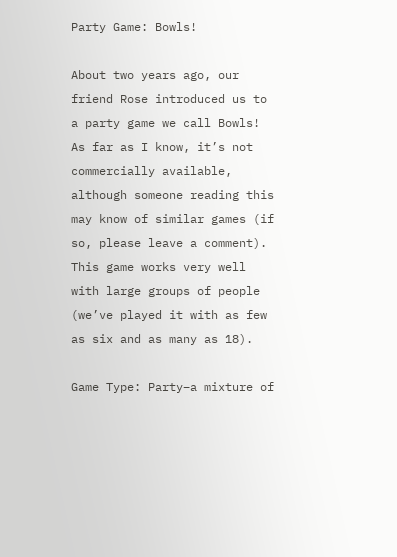Party Game: Bowls!

About two years ago, our friend Rose introduced us to a party game we call Bowls! As far as I know, it’s not commercially available, although someone reading this may know of similar games (if so, please leave a comment). This game works very well with large groups of people (we’ve played it with as few as six and as many as 18).

Game Type: Party–a mixture of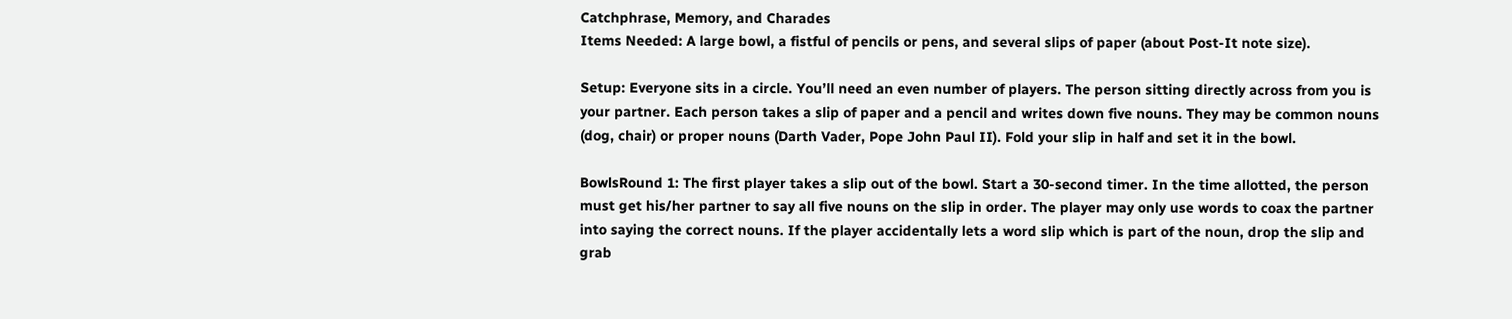Catchphrase, Memory, and Charades
Items Needed: A large bowl, a fistful of pencils or pens, and several slips of paper (about Post-It note size).

Setup: Everyone sits in a circle. You’ll need an even number of players. The person sitting directly across from you is your partner. Each person takes a slip of paper and a pencil and writes down five nouns. They may be common nouns (dog, chair) or proper nouns (Darth Vader, Pope John Paul II). Fold your slip in half and set it in the bowl.

BowlsRound 1: The first player takes a slip out of the bowl. Start a 30-second timer. In the time allotted, the person must get his/her partner to say all five nouns on the slip in order. The player may only use words to coax the partner into saying the correct nouns. If the player accidentally lets a word slip which is part of the noun, drop the slip and grab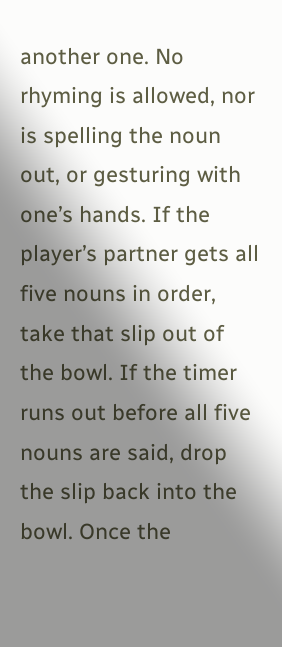another one. No rhyming is allowed, nor is spelling the noun out, or gesturing with one’s hands. If the player’s partner gets all five nouns in order, take that slip out of the bowl. If the timer runs out before all five nouns are said, drop the slip back into the bowl. Once the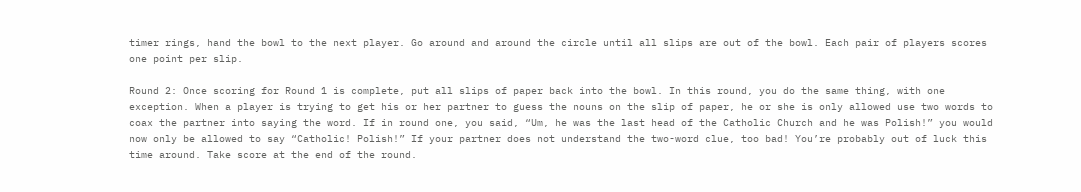timer rings, hand the bowl to the next player. Go around and around the circle until all slips are out of the bowl. Each pair of players scores one point per slip.

Round 2: Once scoring for Round 1 is complete, put all slips of paper back into the bowl. In this round, you do the same thing, with one exception. When a player is trying to get his or her partner to guess the nouns on the slip of paper, he or she is only allowed use two words to coax the partner into saying the word. If in round one, you said, “Um, he was the last head of the Catholic Church and he was Polish!” you would now only be allowed to say “Catholic! Polish!” If your partner does not understand the two-word clue, too bad! You’re probably out of luck this time around. Take score at the end of the round.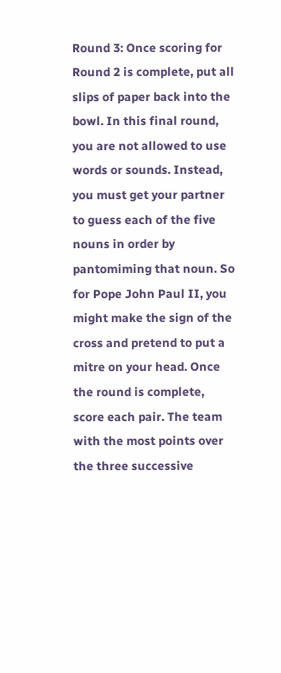Round 3: Once scoring for Round 2 is complete, put all slips of paper back into the bowl. In this final round, you are not allowed to use words or sounds. Instead, you must get your partner to guess each of the five nouns in order by pantomiming that noun. So for Pope John Paul II, you might make the sign of the cross and pretend to put a mitre on your head. Once the round is complete, score each pair. The team with the most points over the three successive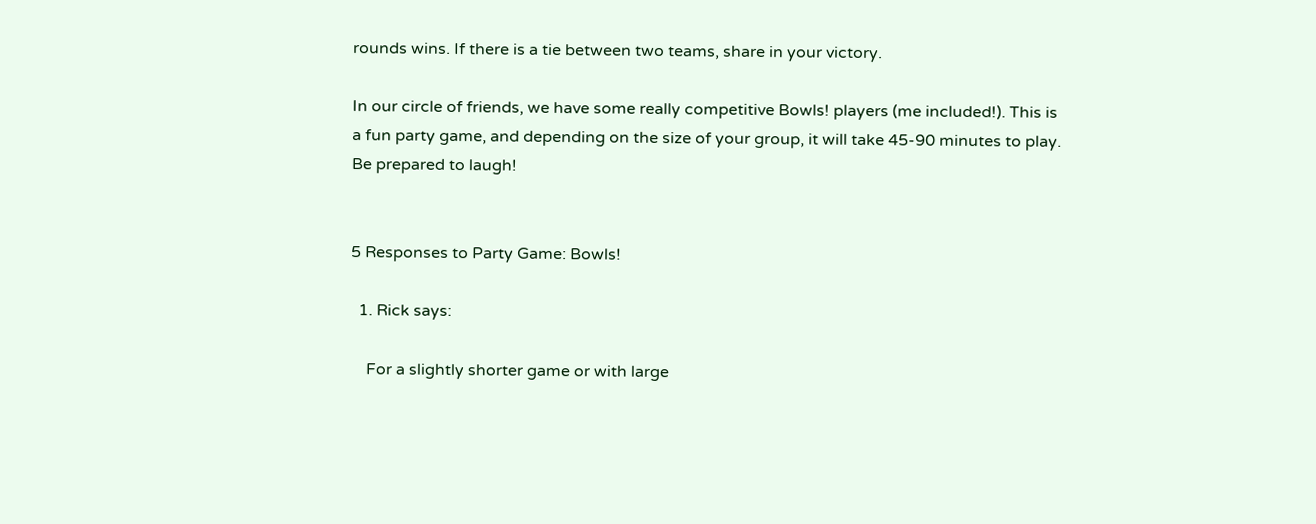rounds wins. If there is a tie between two teams, share in your victory.

In our circle of friends, we have some really competitive Bowls! players (me included!). This is a fun party game, and depending on the size of your group, it will take 45-90 minutes to play. Be prepared to laugh!


5 Responses to Party Game: Bowls!

  1. Rick says:

    For a slightly shorter game or with large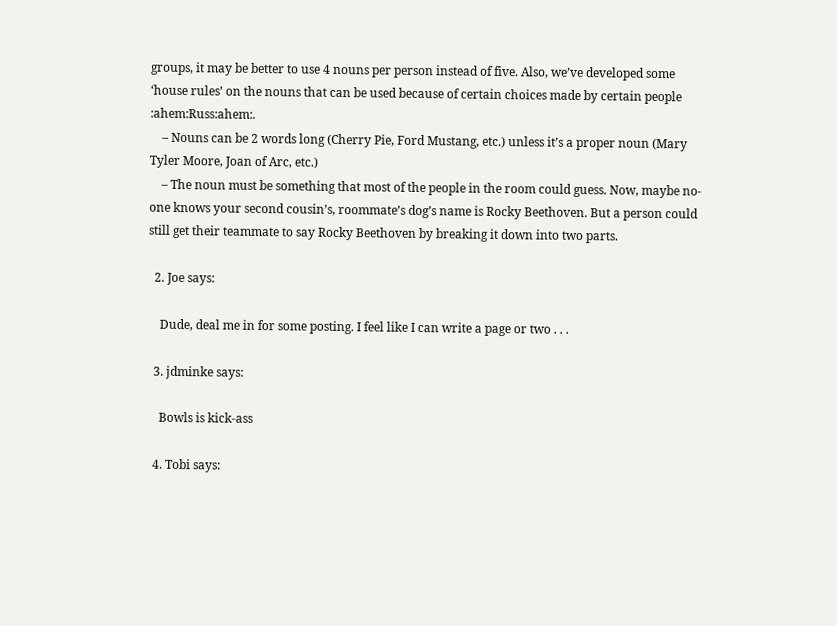groups, it may be better to use 4 nouns per person instead of five. Also, we’ve developed some ‘house rules’ on the nouns that can be used because of certain choices made by certain people :ahem:Russ:ahem:.
    – Nouns can be 2 words long (Cherry Pie, Ford Mustang, etc.) unless it’s a proper noun (Mary Tyler Moore, Joan of Arc, etc.)
    – The noun must be something that most of the people in the room could guess. Now, maybe no-one knows your second cousin’s, roommate’s dog’s name is Rocky Beethoven. But a person could still get their teammate to say Rocky Beethoven by breaking it down into two parts.

  2. Joe says:

    Dude, deal me in for some posting. I feel like I can write a page or two . . .

  3. jdminke says:

    Bowls is kick-ass

  4. Tobi says: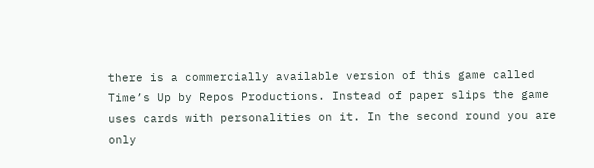there is a commercially available version of this game called Time’s Up by Repos Productions. Instead of paper slips the game uses cards with personalities on it. In the second round you are only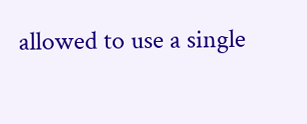allowed to use a single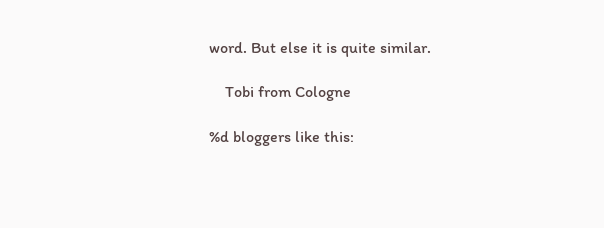word. But else it is quite similar.

    Tobi from Cologne

%d bloggers like this: